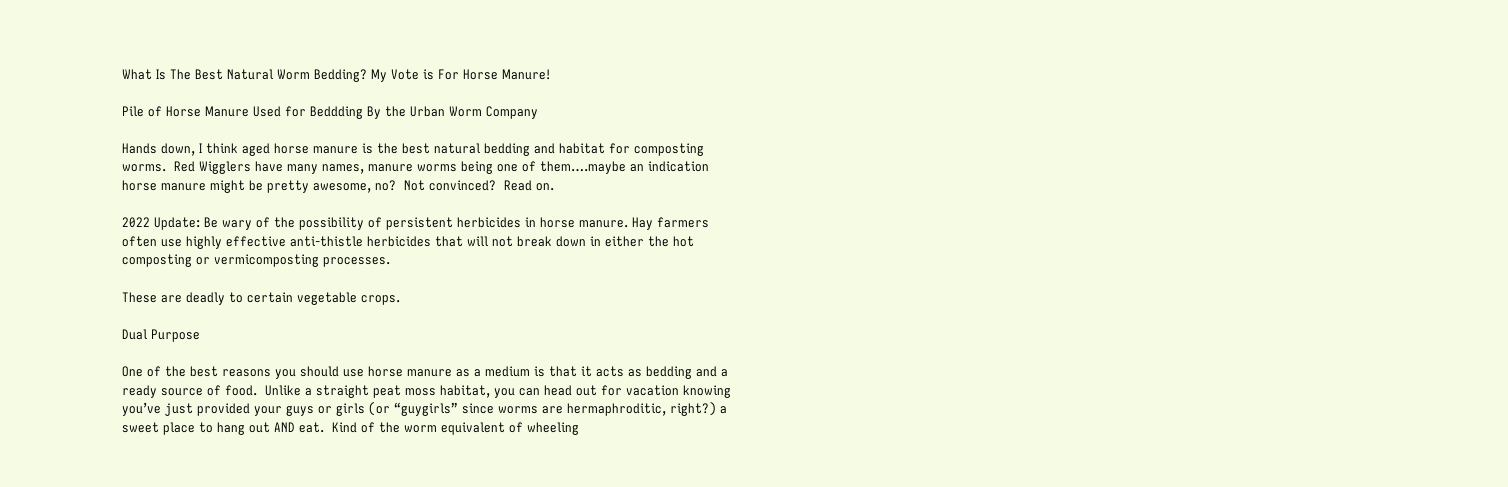What Is The Best Natural Worm Bedding? My Vote is For Horse Manure!

Pile of Horse Manure Used for Beddding By the Urban Worm Company

Hands down, I think aged horse manure is the best natural bedding and habitat for composting worms.  Red Wigglers have many names, manure worms being one of them….maybe an indication horse manure might be pretty awesome, no?  Not convinced?  Read on.

2022 Update: Be wary of the possibility of persistent herbicides in horse manure. Hay farmers often use highly effective anti-thistle herbicides that will not break down in either the hot composting or vermicomposting processes.

These are deadly to certain vegetable crops.

Dual Purpose

One of the best reasons you should use horse manure as a medium is that it acts as bedding and a ready source of food.  Unlike a straight peat moss habitat, you can head out for vacation knowing you’ve just provided your guys or girls (or “guygirls” since worms are hermaphroditic, right?) a sweet place to hang out AND eat.  Kind of the worm equivalent of wheeling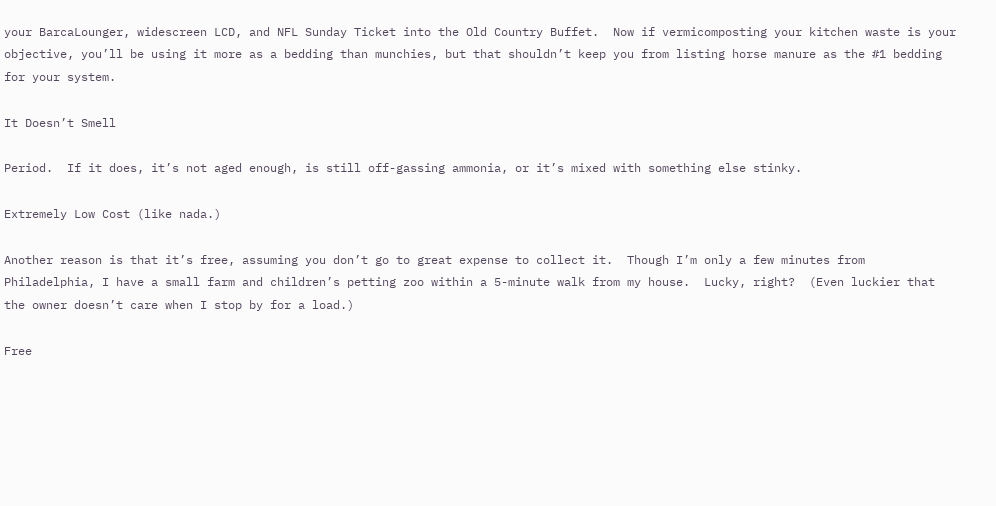your BarcaLounger, widescreen LCD, and NFL Sunday Ticket into the Old Country Buffet.  Now if vermicomposting your kitchen waste is your objective, you’ll be using it more as a bedding than munchies, but that shouldn’t keep you from listing horse manure as the #1 bedding for your system.

It Doesn’t Smell

Period.  If it does, it’s not aged enough, is still off-gassing ammonia, or it’s mixed with something else stinky.

Extremely Low Cost (like nada.)

Another reason is that it’s free, assuming you don’t go to great expense to collect it.  Though I’m only a few minutes from Philadelphia, I have a small farm and children’s petting zoo within a 5-minute walk from my house.  Lucky, right?  (Even luckier that the owner doesn’t care when I stop by for a load.)

Free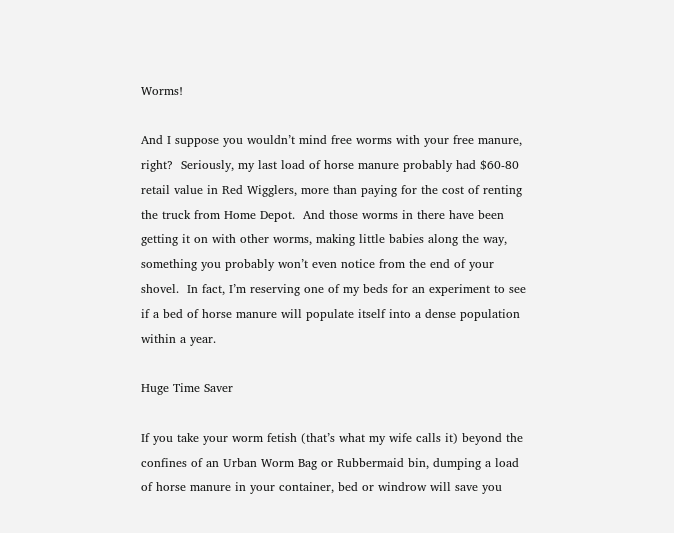Worms!

And I suppose you wouldn’t mind free worms with your free manure, right?  Seriously, my last load of horse manure probably had $60-80 retail value in Red Wigglers, more than paying for the cost of renting the truck from Home Depot.  And those worms in there have been getting it on with other worms, making little babies along the way, something you probably won’t even notice from the end of your shovel.  In fact, I’m reserving one of my beds for an experiment to see if a bed of horse manure will populate itself into a dense population within a year.

Huge Time Saver

If you take your worm fetish (that’s what my wife calls it) beyond the confines of an Urban Worm Bag or Rubbermaid bin, dumping a load of horse manure in your container, bed or windrow will save you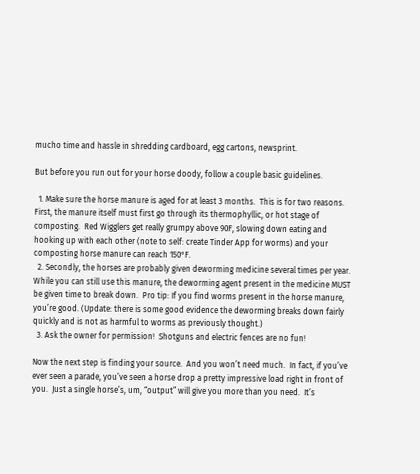mucho time and hassle in shredding cardboard, egg cartons, newsprint.

But before you run out for your horse doody, follow a couple basic guidelines.

  1. Make sure the horse manure is aged for at least 3 months.  This is for two reasons.  First, the manure itself must first go through its thermophyllic, or hot stage of composting.  Red Wigglers get really grumpy above 90F, slowing down eating and hooking up with each other (note to self: create Tinder App for worms) and your composting horse manure can reach 150°F.
  2. Secondly, the horses are probably given deworming medicine several times per year.  While you can still use this manure, the deworming agent present in the medicine MUST be given time to break down.  Pro tip: If you find worms present in the horse manure, you’re good. (Update: there is some good evidence the deworming breaks down fairly quickly and is not as harmful to worms as previously thought.)
  3. Ask the owner for permission!  Shotguns and electric fences are no fun!

Now the next step is finding your source.  And you won’t need much.  In fact, if you’ve ever seen a parade, you’ve seen a horse drop a pretty impressive load right in front of you.  Just a single horse’s, um, “output” will give you more than you need.  It’s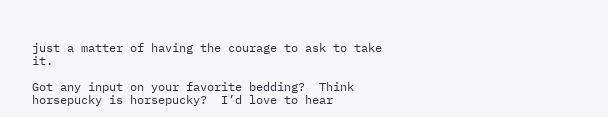just a matter of having the courage to ask to take it.

Got any input on your favorite bedding?  Think horsepucky is horsepucky?  I’d love to hear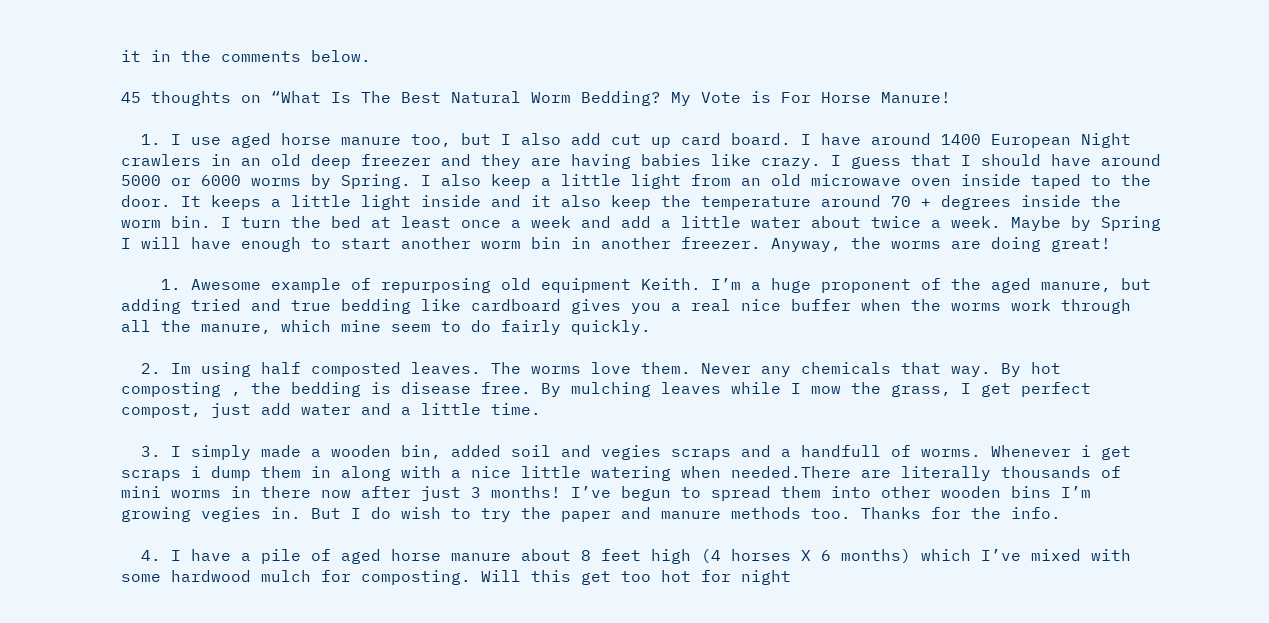it in the comments below.

45 thoughts on “What Is The Best Natural Worm Bedding? My Vote is For Horse Manure!

  1. I use aged horse manure too, but I also add cut up card board. I have around 1400 European Night crawlers in an old deep freezer and they are having babies like crazy. I guess that I should have around 5000 or 6000 worms by Spring. I also keep a little light from an old microwave oven inside taped to the door. It keeps a little light inside and it also keep the temperature around 70 + degrees inside the worm bin. I turn the bed at least once a week and add a little water about twice a week. Maybe by Spring I will have enough to start another worm bin in another freezer. Anyway, the worms are doing great!

    1. Awesome example of repurposing old equipment Keith. I’m a huge proponent of the aged manure, but adding tried and true bedding like cardboard gives you a real nice buffer when the worms work through all the manure, which mine seem to do fairly quickly.

  2. Im using half composted leaves. The worms love them. Never any chemicals that way. By hot composting , the bedding is disease free. By mulching leaves while I mow the grass, I get perfect compost, just add water and a little time.

  3. I simply made a wooden bin, added soil and vegies scraps and a handfull of worms. Whenever i get scraps i dump them in along with a nice little watering when needed.There are literally thousands of mini worms in there now after just 3 months! I’ve begun to spread them into other wooden bins I’m growing vegies in. But I do wish to try the paper and manure methods too. Thanks for the info.

  4. I have a pile of aged horse manure about 8 feet high (4 horses X 6 months) which I’ve mixed with some hardwood mulch for composting. Will this get too hot for night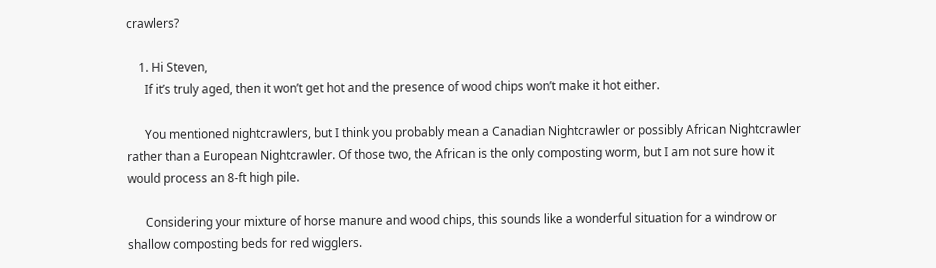crawlers?

    1. Hi Steven,
      If it’s truly aged, then it won’t get hot and the presence of wood chips won’t make it hot either.

      You mentioned nightcrawlers, but I think you probably mean a Canadian Nightcrawler or possibly African Nightcrawler rather than a European Nightcrawler. Of those two, the African is the only composting worm, but I am not sure how it would process an 8-ft high pile.

      Considering your mixture of horse manure and wood chips, this sounds like a wonderful situation for a windrow or shallow composting beds for red wigglers.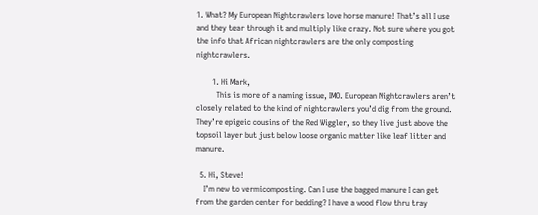1. What? My European Nightcrawlers love horse manure! That’s all I use and they tear through it and multiply like crazy. Not sure where you got the info that African nightcrawlers are the only composting nightcrawlers.

        1. Hi Mark,
          This is more of a naming issue, IMO. European Nightcrawlers aren’t closely related to the kind of nightcrawlers you’d dig from the ground. They’re epigeic cousins of the Red Wiggler, so they live just above the topsoil layer but just below loose organic matter like leaf litter and manure.

  5. Hi, Steve!
    I’m new to vermicomposting. Can I use the bagged manure I can get from the garden center for bedding? I have a wood flow thru tray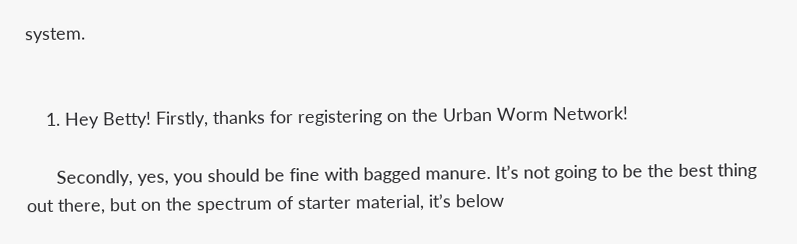system.


    1. Hey Betty! Firstly, thanks for registering on the Urban Worm Network!

      Secondly, yes, you should be fine with bagged manure. It’s not going to be the best thing out there, but on the spectrum of starter material, it’s below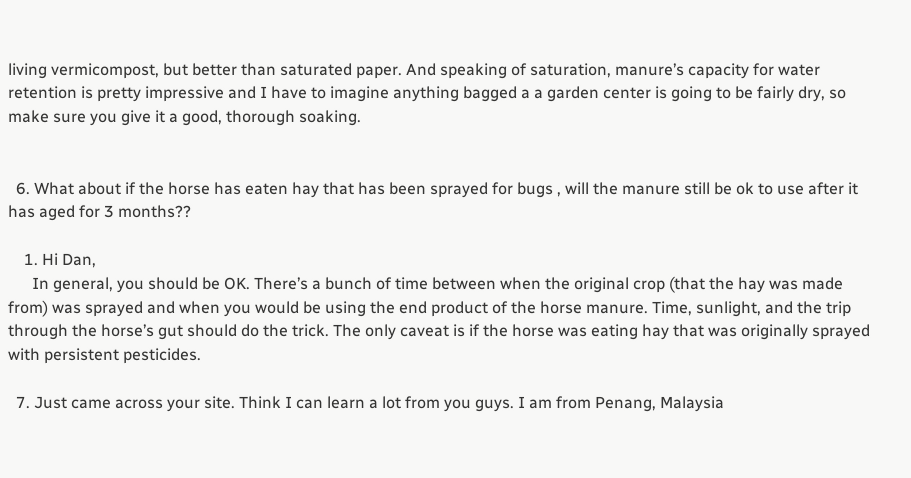living vermicompost, but better than saturated paper. And speaking of saturation, manure’s capacity for water retention is pretty impressive and I have to imagine anything bagged a a garden center is going to be fairly dry, so make sure you give it a good, thorough soaking.


  6. What about if the horse has eaten hay that has been sprayed for bugs , will the manure still be ok to use after it has aged for 3 months??

    1. Hi Dan,
      In general, you should be OK. There’s a bunch of time between when the original crop (that the hay was made from) was sprayed and when you would be using the end product of the horse manure. Time, sunlight, and the trip through the horse’s gut should do the trick. The only caveat is if the horse was eating hay that was originally sprayed with persistent pesticides.

  7. Just came across your site. Think I can learn a lot from you guys. I am from Penang, Malaysia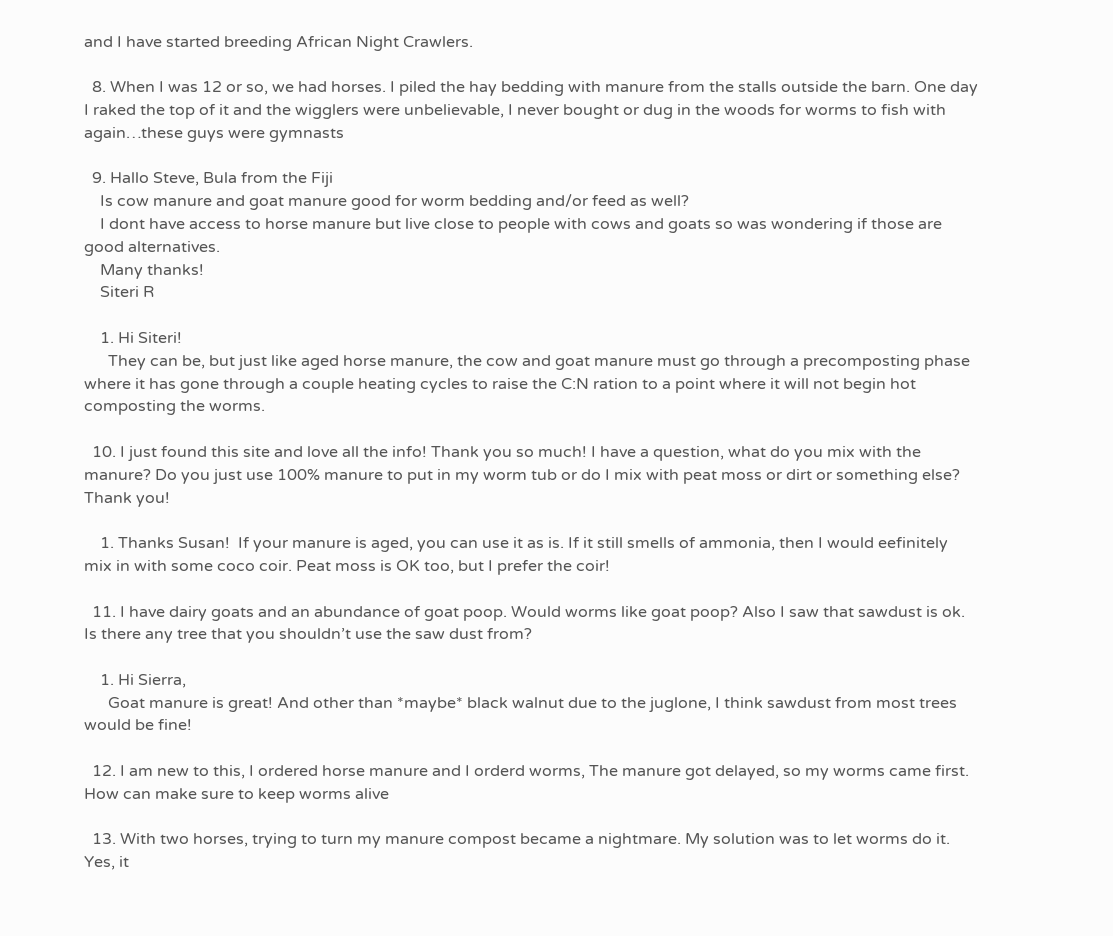and I have started breeding African Night Crawlers.

  8. When I was 12 or so, we had horses. I piled the hay bedding with manure from the stalls outside the barn. One day I raked the top of it and the wigglers were unbelievable, I never bought or dug in the woods for worms to fish with again…these guys were gymnasts

  9. Hallo Steve, Bula from the Fiji
    Is cow manure and goat manure good for worm bedding and/or feed as well?
    I dont have access to horse manure but live close to people with cows and goats so was wondering if those are good alternatives.
    Many thanks!
    Siteri R

    1. Hi Siteri!
      They can be, but just like aged horse manure, the cow and goat manure must go through a precomposting phase where it has gone through a couple heating cycles to raise the C:N ration to a point where it will not begin hot composting the worms.

  10. I just found this site and love all the info! Thank you so much! I have a question, what do you mix with the manure? Do you just use 100% manure to put in my worm tub or do I mix with peat moss or dirt or something else? Thank you!

    1. Thanks Susan!  If your manure is aged, you can use it as is. If it still smells of ammonia, then I would eefinitely mix in with some coco coir. Peat moss is OK too, but I prefer the coir!

  11. I have dairy goats and an abundance of goat poop. Would worms like goat poop? Also I saw that sawdust is ok. Is there any tree that you shouldn’t use the saw dust from?

    1. Hi Sierra,
      Goat manure is great! And other than *maybe* black walnut due to the juglone, I think sawdust from most trees would be fine!

  12. I am new to this, I ordered horse manure and I orderd worms, The manure got delayed, so my worms came first. How can make sure to keep worms alive

  13. With two horses, trying to turn my manure compost became a nightmare. My solution was to let worms do it. Yes, it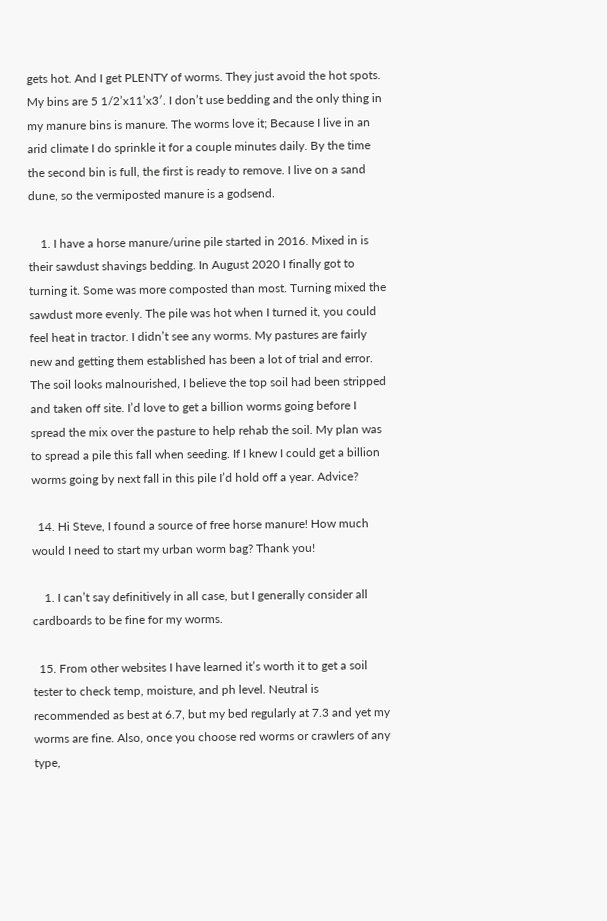gets hot. And I get PLENTY of worms. They just avoid the hot spots. My bins are 5 1/2’x11’x3′. I don’t use bedding and the only thing in my manure bins is manure. The worms love it; Because I live in an arid climate I do sprinkle it for a couple minutes daily. By the time the second bin is full, the first is ready to remove. I live on a sand dune, so the vermiposted manure is a godsend.

    1. I have a horse manure/urine pile started in 2016. Mixed in is their sawdust shavings bedding. In August 2020 I finally got to turning it. Some was more composted than most. Turning mixed the sawdust more evenly. The pile was hot when I turned it, you could feel heat in tractor. I didn’t see any worms. My pastures are fairly new and getting them established has been a lot of trial and error. The soil looks malnourished, I believe the top soil had been stripped and taken off site. I’d love to get a billion worms going before I spread the mix over the pasture to help rehab the soil. My plan was to spread a pile this fall when seeding. If I knew I could get a billion worms going by next fall in this pile I’d hold off a year. Advice?

  14. Hi Steve, I found a source of free horse manure! How much would I need to start my urban worm bag? Thank you!

    1. I can’t say definitively in all case, but I generally consider all cardboards to be fine for my worms.

  15. From other websites I have learned it’s worth it to get a soil tester to check temp, moisture, and ph level. Neutral is recommended as best at 6.7, but my bed regularly at 7.3 and yet my worms are fine. Also, once you choose red worms or crawlers of any type,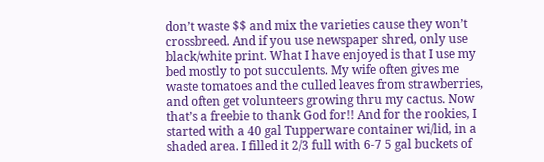don’t waste $$ and mix the varieties cause they won’t crossbreed. And if you use newspaper shred, only use black/white print. What I have enjoyed is that I use my bed mostly to pot succulents. My wife often gives me waste tomatoes and the culled leaves from strawberries, and often get volunteers growing thru my cactus. Now that’s a freebie to thank God for!! And for the rookies, I started with a 40 gal Tupperware container wi/lid, in a shaded area. I filled it 2/3 full with 6-7 5 gal buckets of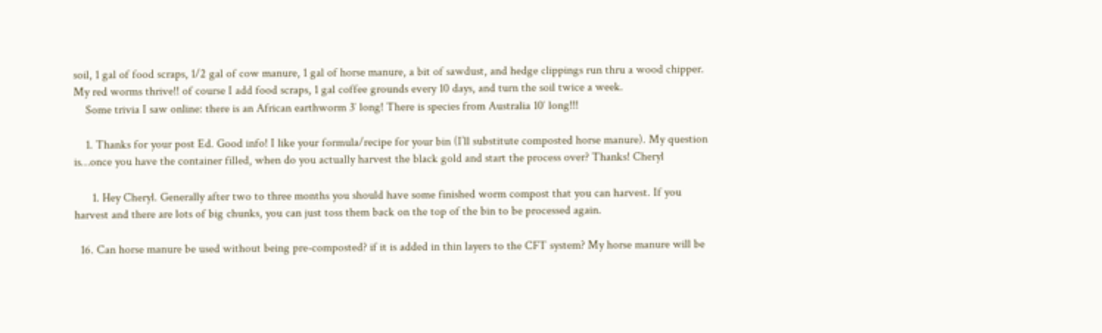soil, 1 gal of food scraps, 1/2 gal of cow manure, 1 gal of horse manure, a bit of sawdust, and hedge clippings run thru a wood chipper. My red worms thrive!! of course I add food scraps, 1 gal coffee grounds every 10 days, and turn the soil twice a week.
    Some trivia I saw online: there is an African earthworm 3′ long! There is species from Australia 10′ long!!!

    1. Thanks for your post Ed. Good info! I like your formula/recipe for your bin (I’ll substitute composted horse manure). My question is…once you have the container filled, when do you actually harvest the black gold and start the process over? Thanks! Cheryl

      1. Hey Cheryl. Generally after two to three months you should have some finished worm compost that you can harvest. If you harvest and there are lots of big chunks, you can just toss them back on the top of the bin to be processed again.

  16. Can horse manure be used without being pre-composted? if it is added in thin layers to the CFT system? My horse manure will be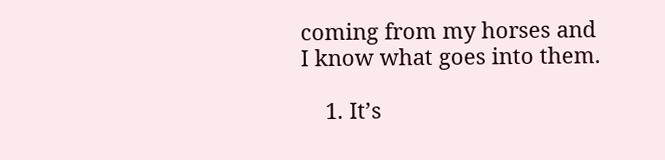coming from my horses and I know what goes into them.

    1. It’s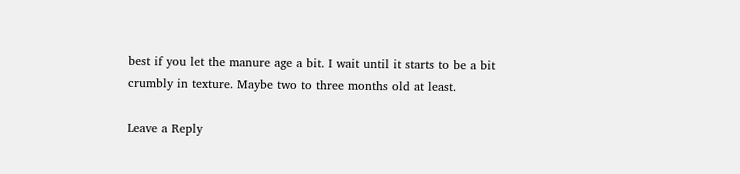best if you let the manure age a bit. I wait until it starts to be a bit crumbly in texture. Maybe two to three months old at least.

Leave a Reply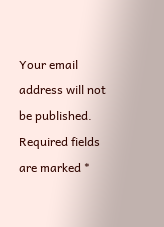Your email address will not be published. Required fields are marked *